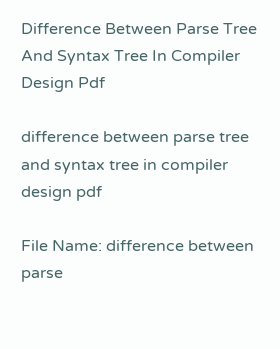Difference Between Parse Tree And Syntax Tree In Compiler Design Pdf

difference between parse tree and syntax tree in compiler design pdf

File Name: difference between parse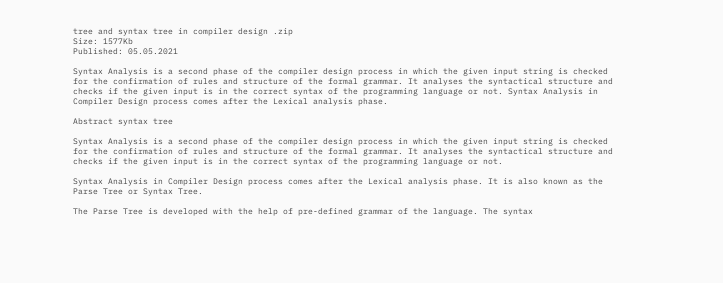tree and syntax tree in compiler design .zip
Size: 1577Kb
Published: 05.05.2021

Syntax Analysis is a second phase of the compiler design process in which the given input string is checked for the confirmation of rules and structure of the formal grammar. It analyses the syntactical structure and checks if the given input is in the correct syntax of the programming language or not. Syntax Analysis in Compiler Design process comes after the Lexical analysis phase.

Abstract syntax tree

Syntax Analysis is a second phase of the compiler design process in which the given input string is checked for the confirmation of rules and structure of the formal grammar. It analyses the syntactical structure and checks if the given input is in the correct syntax of the programming language or not.

Syntax Analysis in Compiler Design process comes after the Lexical analysis phase. It is also known as the Parse Tree or Syntax Tree.

The Parse Tree is developed with the help of pre-defined grammar of the language. The syntax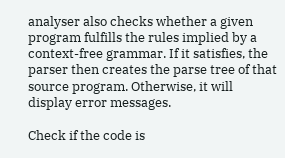analyser also checks whether a given program fulfills the rules implied by a context-free grammar. If it satisfies, the parser then creates the parse tree of that source program. Otherwise, it will display error messages.

Check if the code is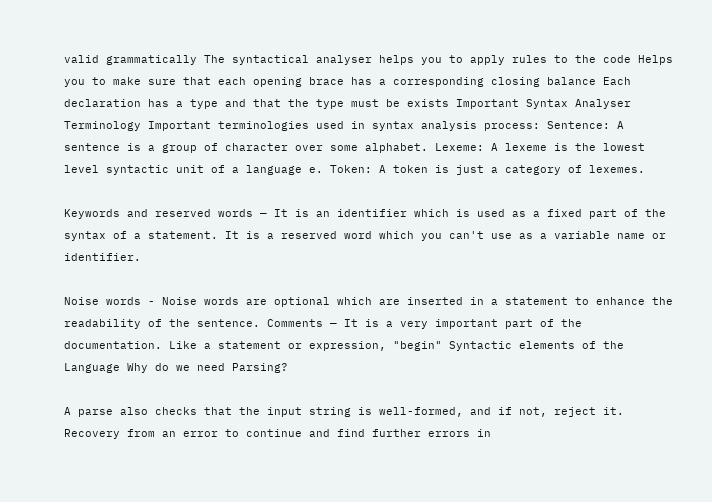valid grammatically The syntactical analyser helps you to apply rules to the code Helps you to make sure that each opening brace has a corresponding closing balance Each declaration has a type and that the type must be exists Important Syntax Analyser Terminology Important terminologies used in syntax analysis process: Sentence: A sentence is a group of character over some alphabet. Lexeme: A lexeme is the lowest level syntactic unit of a language e. Token: A token is just a category of lexemes.

Keywords and reserved words — It is an identifier which is used as a fixed part of the syntax of a statement. It is a reserved word which you can't use as a variable name or identifier.

Noise words - Noise words are optional which are inserted in a statement to enhance the readability of the sentence. Comments — It is a very important part of the documentation. Like a statement or expression, "begin" Syntactic elements of the Language Why do we need Parsing?

A parse also checks that the input string is well-formed, and if not, reject it. Recovery from an error to continue and find further errors in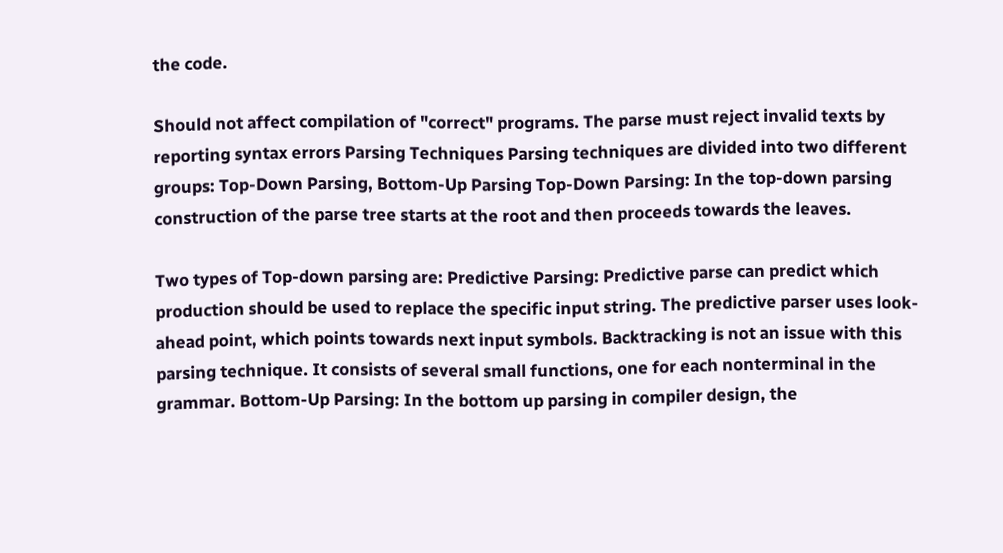the code.

Should not affect compilation of "correct" programs. The parse must reject invalid texts by reporting syntax errors Parsing Techniques Parsing techniques are divided into two different groups: Top-Down Parsing, Bottom-Up Parsing Top-Down Parsing: In the top-down parsing construction of the parse tree starts at the root and then proceeds towards the leaves.

Two types of Top-down parsing are: Predictive Parsing: Predictive parse can predict which production should be used to replace the specific input string. The predictive parser uses look-ahead point, which points towards next input symbols. Backtracking is not an issue with this parsing technique. It consists of several small functions, one for each nonterminal in the grammar. Bottom-Up Parsing: In the bottom up parsing in compiler design, the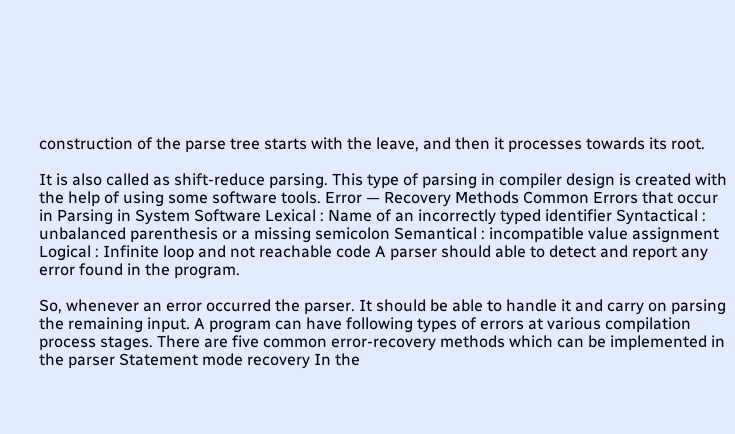construction of the parse tree starts with the leave, and then it processes towards its root.

It is also called as shift-reduce parsing. This type of parsing in compiler design is created with the help of using some software tools. Error — Recovery Methods Common Errors that occur in Parsing in System Software Lexical : Name of an incorrectly typed identifier Syntactical : unbalanced parenthesis or a missing semicolon Semantical : incompatible value assignment Logical : Infinite loop and not reachable code A parser should able to detect and report any error found in the program.

So, whenever an error occurred the parser. It should be able to handle it and carry on parsing the remaining input. A program can have following types of errors at various compilation process stages. There are five common error-recovery methods which can be implemented in the parser Statement mode recovery In the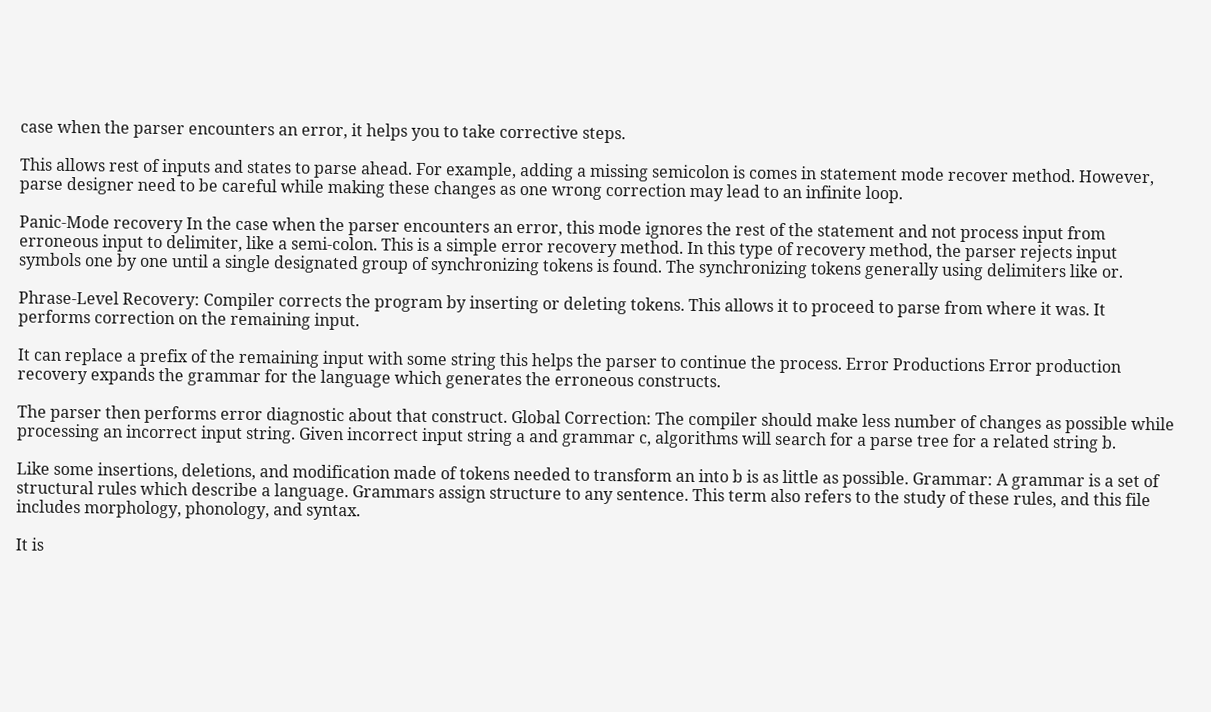case when the parser encounters an error, it helps you to take corrective steps.

This allows rest of inputs and states to parse ahead. For example, adding a missing semicolon is comes in statement mode recover method. However, parse designer need to be careful while making these changes as one wrong correction may lead to an infinite loop.

Panic-Mode recovery In the case when the parser encounters an error, this mode ignores the rest of the statement and not process input from erroneous input to delimiter, like a semi-colon. This is a simple error recovery method. In this type of recovery method, the parser rejects input symbols one by one until a single designated group of synchronizing tokens is found. The synchronizing tokens generally using delimiters like or.

Phrase-Level Recovery: Compiler corrects the program by inserting or deleting tokens. This allows it to proceed to parse from where it was. It performs correction on the remaining input.

It can replace a prefix of the remaining input with some string this helps the parser to continue the process. Error Productions Error production recovery expands the grammar for the language which generates the erroneous constructs.

The parser then performs error diagnostic about that construct. Global Correction: The compiler should make less number of changes as possible while processing an incorrect input string. Given incorrect input string a and grammar c, algorithms will search for a parse tree for a related string b.

Like some insertions, deletions, and modification made of tokens needed to transform an into b is as little as possible. Grammar: A grammar is a set of structural rules which describe a language. Grammars assign structure to any sentence. This term also refers to the study of these rules, and this file includes morphology, phonology, and syntax.

It is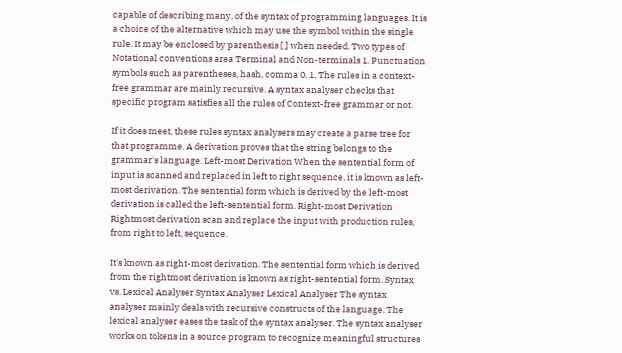capable of describing many, of the syntax of programming languages. It is a choice of the alternative which may use the symbol within the single rule. It may be enclosed by parenthesis [,] when needed. Two types of Notational conventions area Terminal and Non-terminals 1. Punctuation symbols such as parentheses, hash, comma 0, 1, The rules in a context-free grammar are mainly recursive. A syntax analyser checks that specific program satisfies all the rules of Context-free grammar or not.

If it does meet, these rules syntax analysers may create a parse tree for that programme. A derivation proves that the string belongs to the grammar's language. Left-most Derivation When the sentential form of input is scanned and replaced in left to right sequence, it is known as left-most derivation. The sentential form which is derived by the left-most derivation is called the left-sentential form. Right-most Derivation Rightmost derivation scan and replace the input with production rules, from right to left, sequence.

It's known as right-most derivation. The sentential form which is derived from the rightmost derivation is known as right-sentential form. Syntax vs. Lexical Analyser Syntax Analyser Lexical Analyser The syntax analyser mainly deals with recursive constructs of the language. The lexical analyser eases the task of the syntax analyser. The syntax analyser works on tokens in a source program to recognize meaningful structures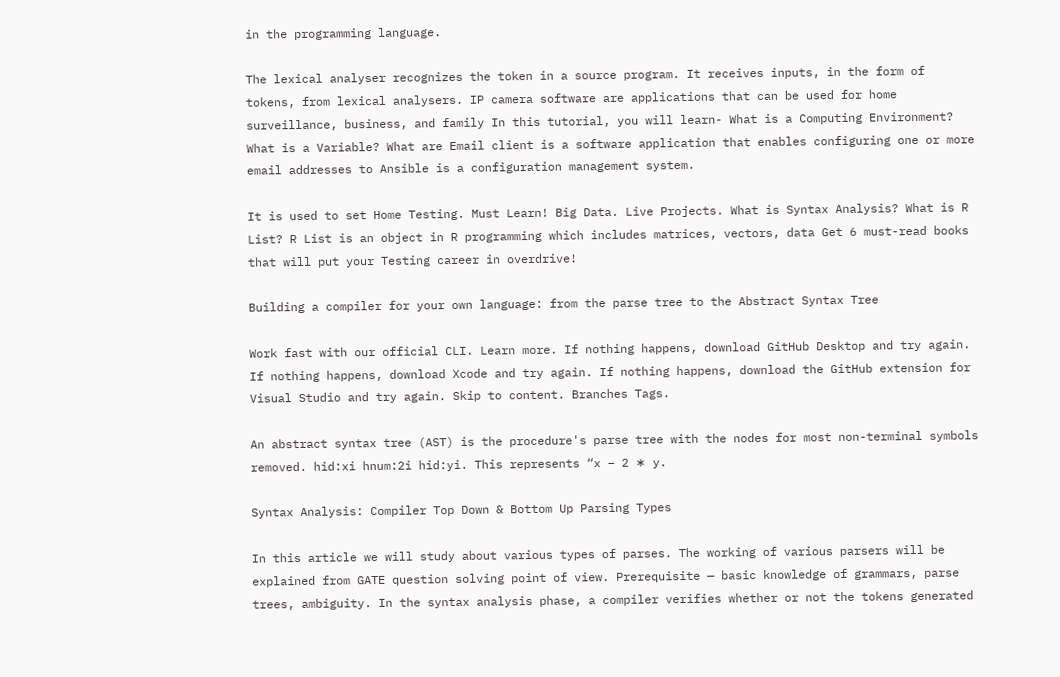in the programming language.

The lexical analyser recognizes the token in a source program. It receives inputs, in the form of tokens, from lexical analysers. IP camera software are applications that can be used for home surveillance, business, and family In this tutorial, you will learn- What is a Computing Environment? What is a Variable? What are Email client is a software application that enables configuring one or more email addresses to Ansible is a configuration management system.

It is used to set Home Testing. Must Learn! Big Data. Live Projects. What is Syntax Analysis? What is R List? R List is an object in R programming which includes matrices, vectors, data Get 6 must-read books that will put your Testing career in overdrive!

Building a compiler for your own language: from the parse tree to the Abstract Syntax Tree

Work fast with our official CLI. Learn more. If nothing happens, download GitHub Desktop and try again. If nothing happens, download Xcode and try again. If nothing happens, download the GitHub extension for Visual Studio and try again. Skip to content. Branches Tags.

An abstract syntax tree (AST) is the procedure's parse tree with the nodes for most non-terminal symbols removed. hid:xi hnum:2i hid:yi. This represents “x − 2 ∗ y.

Syntax Analysis: Compiler Top Down & Bottom Up Parsing Types

In this article we will study about various types of parses. The working of various parsers will be explained from GATE question solving point of view. Prerequisite — basic knowledge of grammars, parse trees, ambiguity. In the syntax analysis phase, a compiler verifies whether or not the tokens generated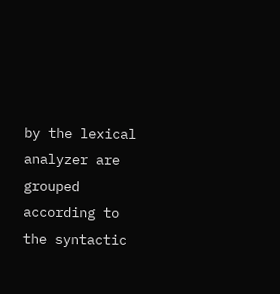by the lexical analyzer are grouped according to the syntactic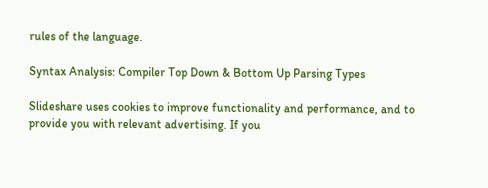rules of the language.

Syntax Analysis: Compiler Top Down & Bottom Up Parsing Types

Slideshare uses cookies to improve functionality and performance, and to provide you with relevant advertising. If you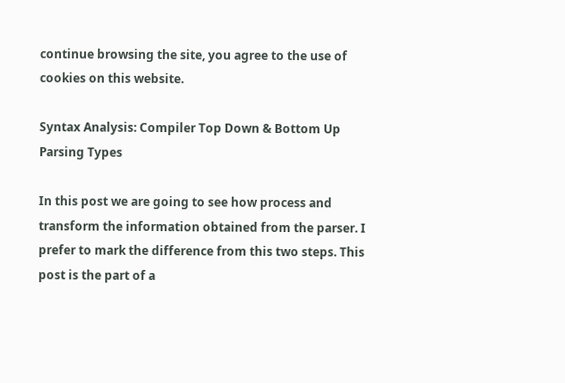continue browsing the site, you agree to the use of cookies on this website.

Syntax Analysis: Compiler Top Down & Bottom Up Parsing Types

In this post we are going to see how process and transform the information obtained from the parser. I prefer to mark the difference from this two steps. This post is the part of a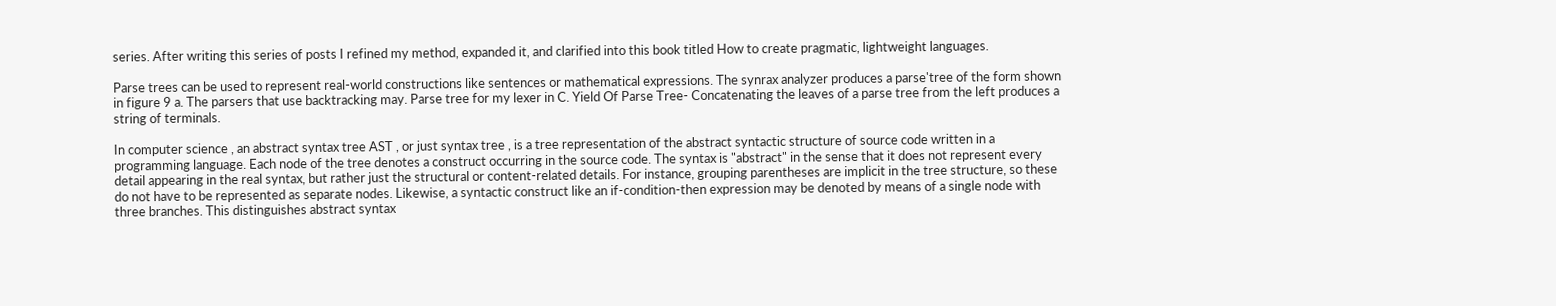series. After writing this series of posts I refined my method, expanded it, and clarified into this book titled How to create pragmatic, lightweight languages.

Parse trees can be used to represent real-world constructions like sentences or mathematical expressions. The synrax analyzer produces a parse'tree of the form shown in figure 9 a. The parsers that use backtracking may. Parse tree for my lexer in C. Yield Of Parse Tree- Concatenating the leaves of a parse tree from the left produces a string of terminals.

In computer science , an abstract syntax tree AST , or just syntax tree , is a tree representation of the abstract syntactic structure of source code written in a programming language. Each node of the tree denotes a construct occurring in the source code. The syntax is "abstract" in the sense that it does not represent every detail appearing in the real syntax, but rather just the structural or content-related details. For instance, grouping parentheses are implicit in the tree structure, so these do not have to be represented as separate nodes. Likewise, a syntactic construct like an if-condition-then expression may be denoted by means of a single node with three branches. This distinguishes abstract syntax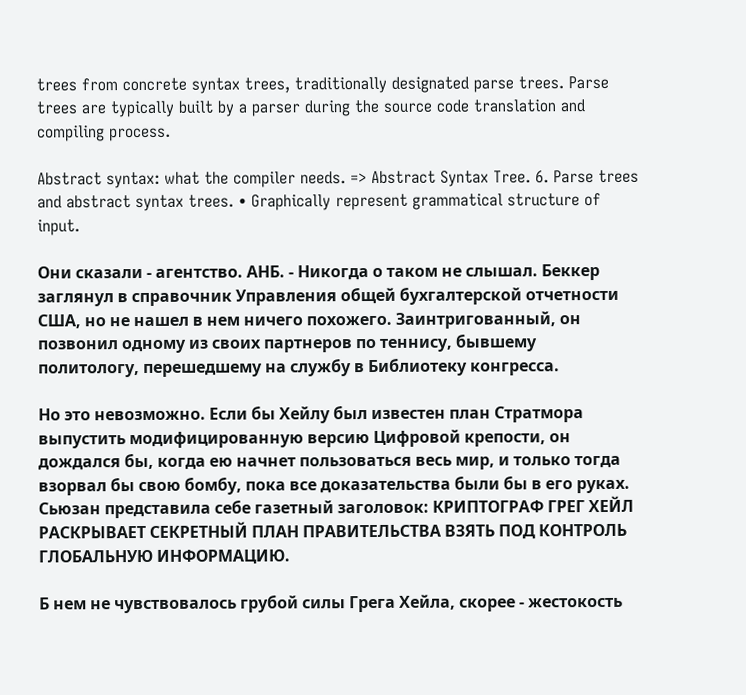trees from concrete syntax trees, traditionally designated parse trees. Parse trees are typically built by a parser during the source code translation and compiling process.

Abstract syntax: what the compiler needs. => Abstract Syntax Tree. 6. Parse trees and abstract syntax trees. • Graphically represent grammatical structure of input.

Они сказали - агентство. АНБ. - Никогда о таком не слышал. Беккер заглянул в справочник Управления общей бухгалтерской отчетности США, но не нашел в нем ничего похожего. Заинтригованный, он позвонил одному из своих партнеров по теннису, бывшему политологу, перешедшему на службу в Библиотеку конгресса.

Но это невозможно. Если бы Хейлу был известен план Стратмора выпустить модифицированную версию Цифровой крепости, он дождался бы, когда ею начнет пользоваться весь мир, и только тогда взорвал бы свою бомбу, пока все доказательства были бы в его руках. Сьюзан представила себе газетный заголовок: КРИПТОГРАФ ГРЕГ ХЕЙЛ РАСКРЫВАЕТ СЕКРЕТНЫЙ ПЛАН ПРАВИТЕЛЬСТВА ВЗЯТЬ ПОД КОНТРОЛЬ ГЛОБАЛЬНУЮ ИНФОРМАЦИЮ.

Б нем не чувствовалось грубой силы Грега Хейла, скорее - жестокость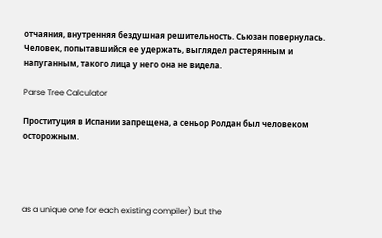отчаяния, внутренняя бездушная решительность. Сьюзан повернулась. Человек, попытавшийся ее удержать, выглядел растерянным и напуганным, такого лица у него она не видела.

Parse Tree Calculator

Проституция в Испании запрещена, а сеньор Ролдан был человеком осторожным.




as a unique one for each existing compiler) but the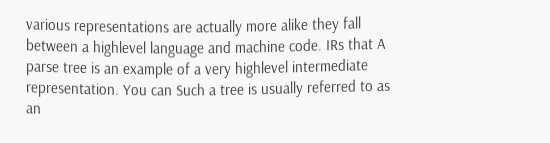various representations are actually more alike they fall between a highlevel language and machine code. IRs that A parse tree is an example of a very highlevel intermediate representation. You can Such a tree is usually referred to as an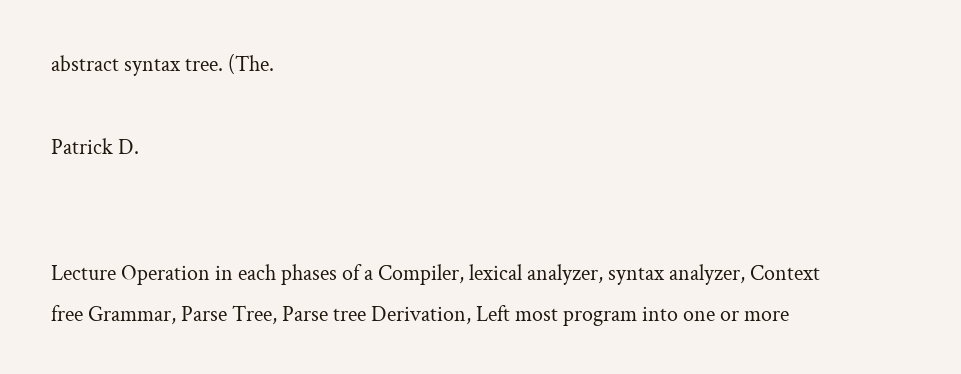abstract syntax tree. (The.

Patrick D.


Lecture Operation in each phases of a Compiler, lexical analyzer, syntax analyzer, Context free Grammar, Parse Tree, Parse tree Derivation, Left most program into one or more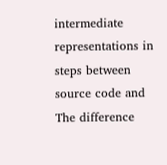intermediate representations in steps between source code and The difference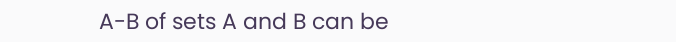A-B of sets A and B can be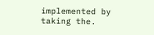implemented by taking the.